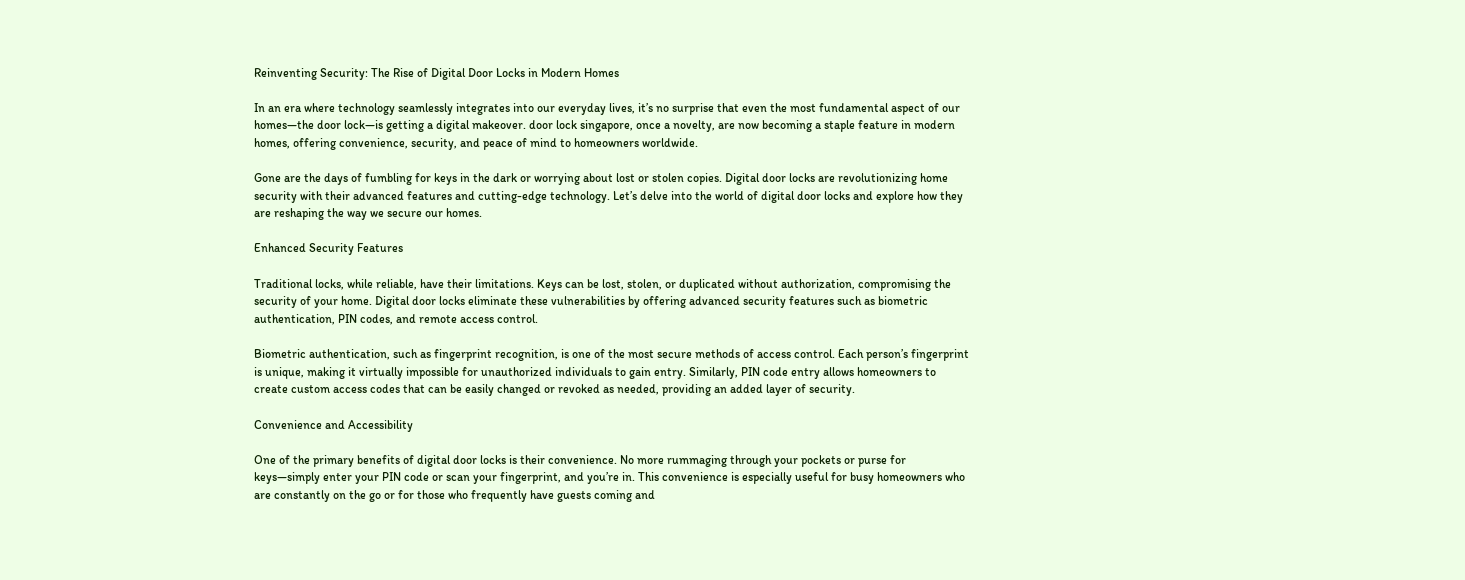Reinventing Security: The Rise of Digital Door Locks in Modern Homes

In an era where technology seamlessly integrates into our everyday lives, it’s no surprise that even the most fundamental aspect of our homes—the door lock—is getting a digital makeover. door lock singapore, once a novelty, are now becoming a staple feature in modern homes, offering convenience, security, and peace of mind to homeowners worldwide.

Gone are the days of fumbling for keys in the dark or worrying about lost or stolen copies. Digital door locks are revolutionizing home security with their advanced features and cutting-edge technology. Let’s delve into the world of digital door locks and explore how they are reshaping the way we secure our homes.

Enhanced Security Features

Traditional locks, while reliable, have their limitations. Keys can be lost, stolen, or duplicated without authorization, compromising the security of your home. Digital door locks eliminate these vulnerabilities by offering advanced security features such as biometric authentication, PIN codes, and remote access control.

Biometric authentication, such as fingerprint recognition, is one of the most secure methods of access control. Each person’s fingerprint is unique, making it virtually impossible for unauthorized individuals to gain entry. Similarly, PIN code entry allows homeowners to create custom access codes that can be easily changed or revoked as needed, providing an added layer of security.

Convenience and Accessibility

One of the primary benefits of digital door locks is their convenience. No more rummaging through your pockets or purse for keys—simply enter your PIN code or scan your fingerprint, and you’re in. This convenience is especially useful for busy homeowners who are constantly on the go or for those who frequently have guests coming and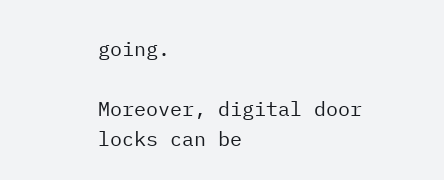going.

Moreover, digital door locks can be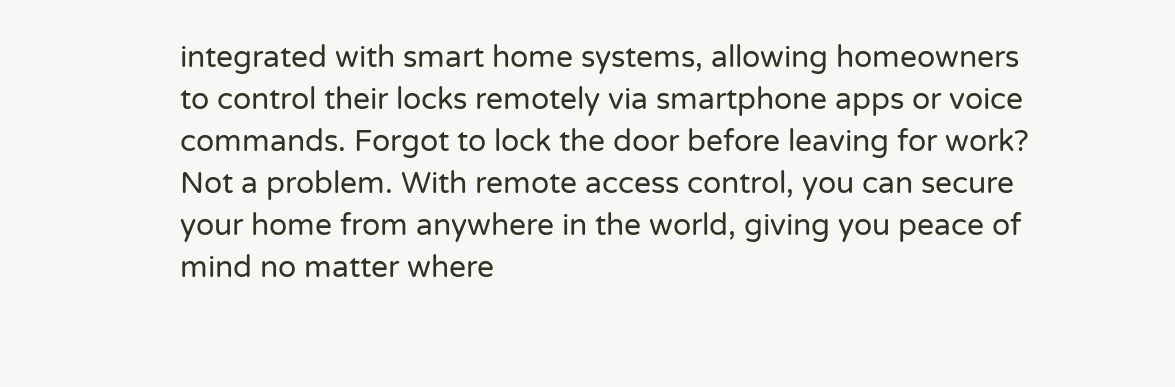integrated with smart home systems, allowing homeowners to control their locks remotely via smartphone apps or voice commands. Forgot to lock the door before leaving for work? Not a problem. With remote access control, you can secure your home from anywhere in the world, giving you peace of mind no matter where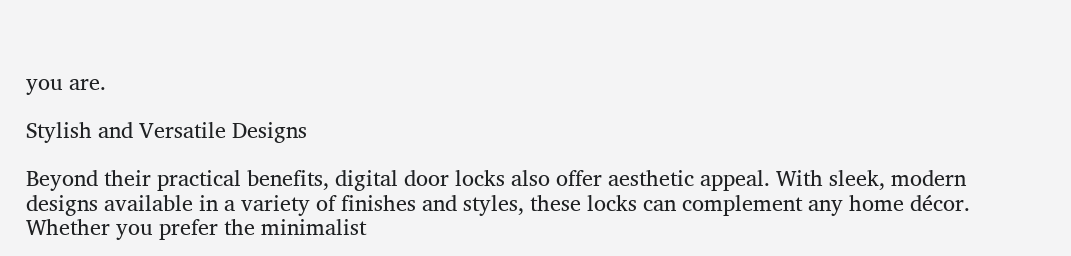you are.

Stylish and Versatile Designs

Beyond their practical benefits, digital door locks also offer aesthetic appeal. With sleek, modern designs available in a variety of finishes and styles, these locks can complement any home décor. Whether you prefer the minimalist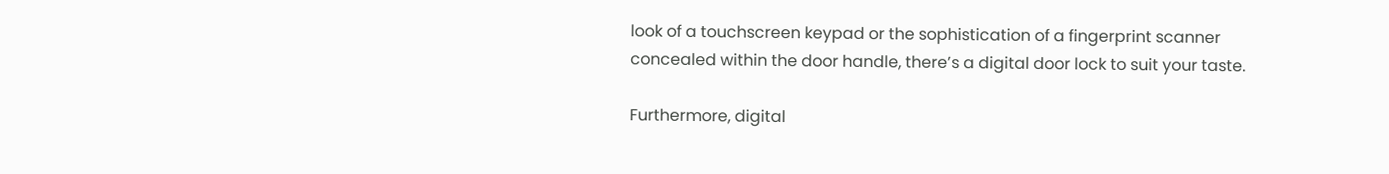look of a touchscreen keypad or the sophistication of a fingerprint scanner concealed within the door handle, there’s a digital door lock to suit your taste.

Furthermore, digital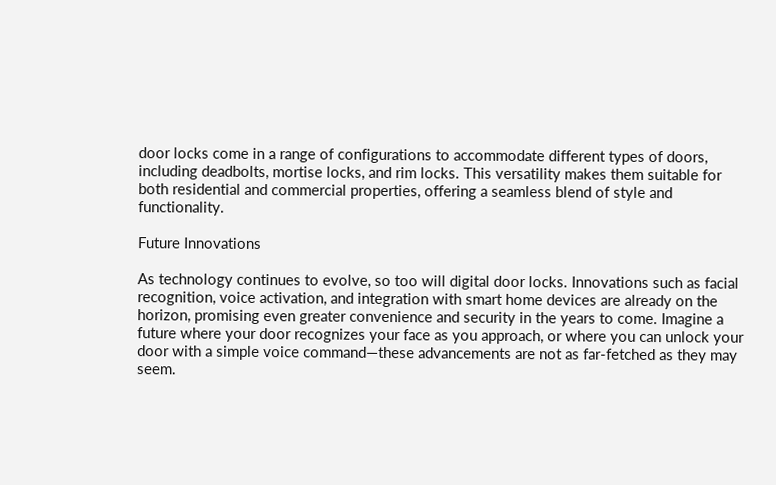door locks come in a range of configurations to accommodate different types of doors, including deadbolts, mortise locks, and rim locks. This versatility makes them suitable for both residential and commercial properties, offering a seamless blend of style and functionality.

Future Innovations

As technology continues to evolve, so too will digital door locks. Innovations such as facial recognition, voice activation, and integration with smart home devices are already on the horizon, promising even greater convenience and security in the years to come. Imagine a future where your door recognizes your face as you approach, or where you can unlock your door with a simple voice command—these advancements are not as far-fetched as they may seem.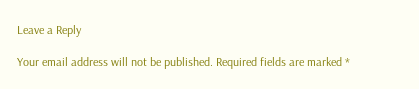Leave a Reply

Your email address will not be published. Required fields are marked *